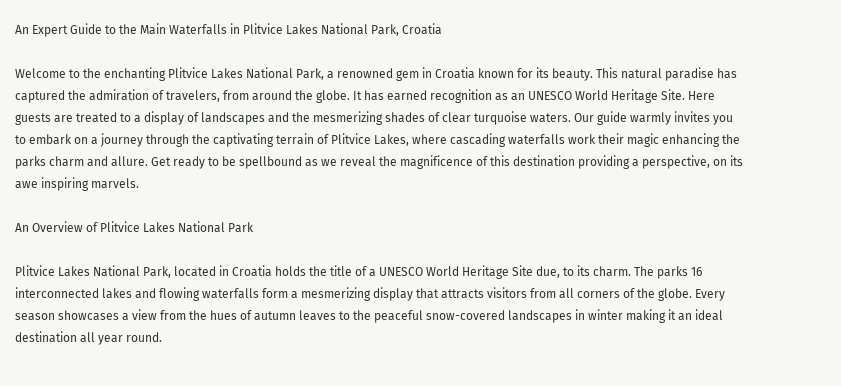An Expert Guide to the Main Waterfalls in Plitvice Lakes National Park, Croatia

Welcome to the enchanting Plitvice Lakes National Park, a renowned gem in Croatia known for its beauty. This natural paradise has captured the admiration of travelers, from around the globe. It has earned recognition as an UNESCO World Heritage Site. Here guests are treated to a display of landscapes and the mesmerizing shades of clear turquoise waters. Our guide warmly invites you to embark on a journey through the captivating terrain of Plitvice Lakes, where cascading waterfalls work their magic enhancing the parks charm and allure. Get ready to be spellbound as we reveal the magnificence of this destination providing a perspective, on its awe inspiring marvels.

An Overview of Plitvice Lakes National Park

Plitvice Lakes National Park, located in Croatia holds the title of a UNESCO World Heritage Site due, to its charm. The parks 16 interconnected lakes and flowing waterfalls form a mesmerizing display that attracts visitors from all corners of the globe. Every season showcases a view from the hues of autumn leaves to the peaceful snow-covered landscapes in winter making it an ideal destination all year round.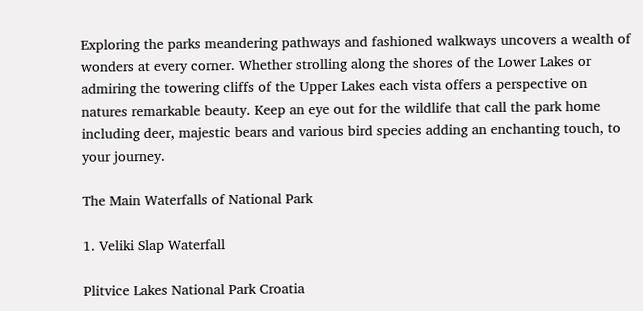Exploring the parks meandering pathways and fashioned walkways uncovers a wealth of wonders at every corner. Whether strolling along the shores of the Lower Lakes or admiring the towering cliffs of the Upper Lakes each vista offers a perspective on natures remarkable beauty. Keep an eye out for the wildlife that call the park home including deer, majestic bears and various bird species adding an enchanting touch, to your journey.

The Main Waterfalls of National Park

1. Veliki Slap Waterfall

Plitvice Lakes National Park Croatia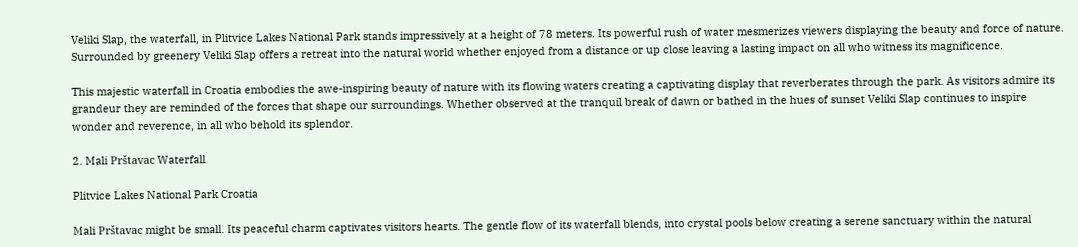Veliki Slap, the waterfall, in Plitvice Lakes National Park stands impressively at a height of 78 meters. Its powerful rush of water mesmerizes viewers displaying the beauty and force of nature. Surrounded by greenery Veliki Slap offers a retreat into the natural world whether enjoyed from a distance or up close leaving a lasting impact on all who witness its magnificence.

This majestic waterfall in Croatia embodies the awe-inspiring beauty of nature with its flowing waters creating a captivating display that reverberates through the park. As visitors admire its grandeur they are reminded of the forces that shape our surroundings. Whether observed at the tranquil break of dawn or bathed in the hues of sunset Veliki Slap continues to inspire wonder and reverence, in all who behold its splendor.

2. Mali Prštavac Waterfall

Plitvice Lakes National Park Croatia

Mali Prštavac might be small. Its peaceful charm captivates visitors hearts. The gentle flow of its waterfall blends, into crystal pools below creating a serene sanctuary within the natural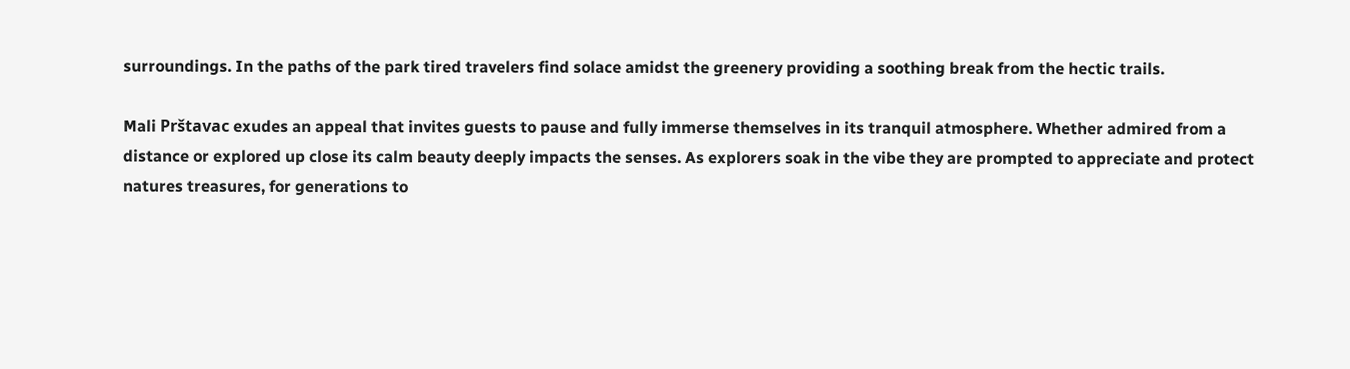surroundings. In the paths of the park tired travelers find solace amidst the greenery providing a soothing break from the hectic trails.

Mali Prštavac exudes an appeal that invites guests to pause and fully immerse themselves in its tranquil atmosphere. Whether admired from a distance or explored up close its calm beauty deeply impacts the senses. As explorers soak in the vibe they are prompted to appreciate and protect natures treasures, for generations to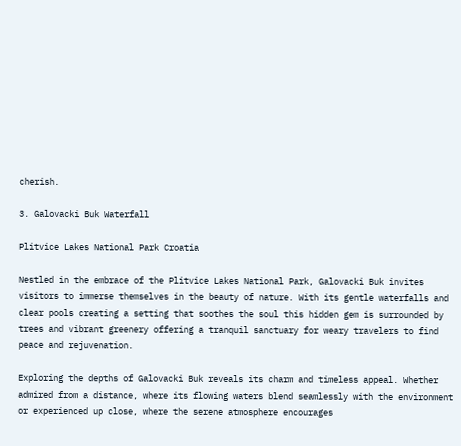cherish.

3. Galovacki Buk Waterfall

Plitvice Lakes National Park Croatia

Nestled in the embrace of the Plitvice Lakes National Park, Galovacki Buk invites visitors to immerse themselves in the beauty of nature. With its gentle waterfalls and clear pools creating a setting that soothes the soul this hidden gem is surrounded by trees and vibrant greenery offering a tranquil sanctuary for weary travelers to find peace and rejuvenation.

Exploring the depths of Galovacki Buk reveals its charm and timeless appeal. Whether admired from a distance, where its flowing waters blend seamlessly with the environment or experienced up close, where the serene atmosphere encourages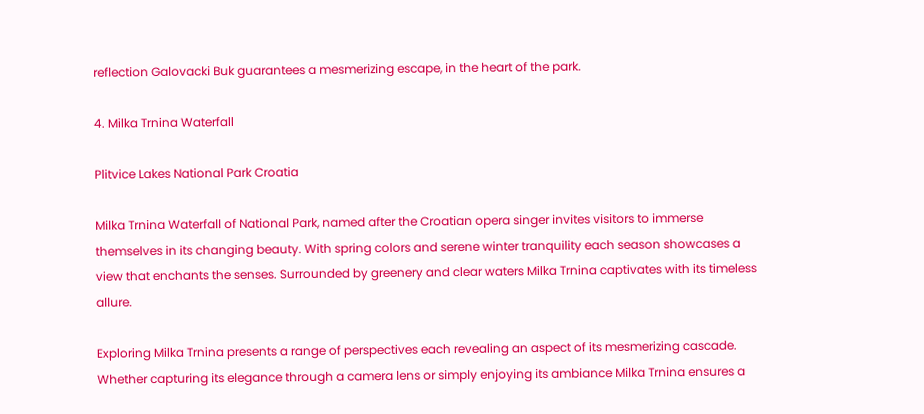reflection Galovacki Buk guarantees a mesmerizing escape, in the heart of the park.

4. Milka Trnina Waterfall

Plitvice Lakes National Park Croatia

Milka Trnina Waterfall of National Park, named after the Croatian opera singer invites visitors to immerse themselves in its changing beauty. With spring colors and serene winter tranquility each season showcases a view that enchants the senses. Surrounded by greenery and clear waters Milka Trnina captivates with its timeless allure.

Exploring Milka Trnina presents a range of perspectives each revealing an aspect of its mesmerizing cascade. Whether capturing its elegance through a camera lens or simply enjoying its ambiance Milka Trnina ensures a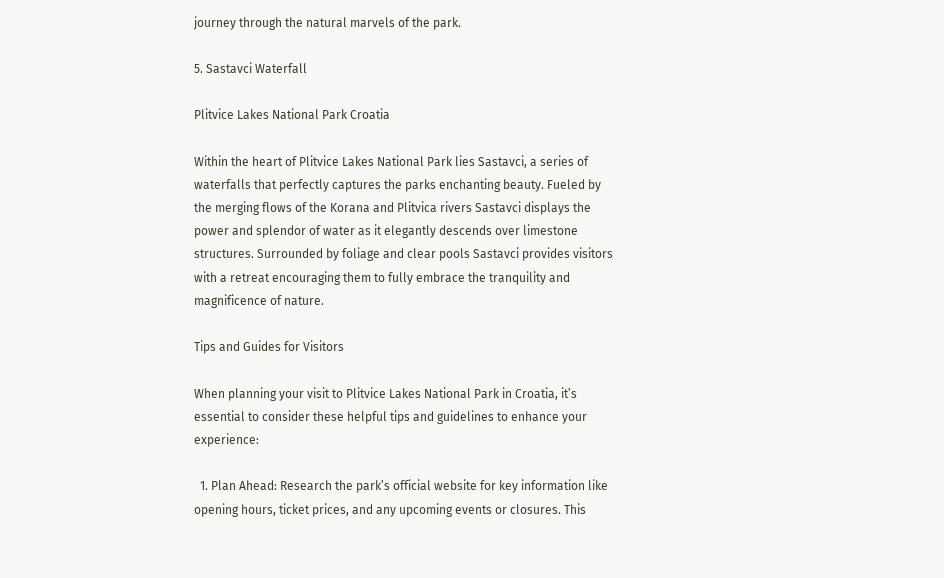journey through the natural marvels of the park.

5. Sastavci Waterfall

Plitvice Lakes National Park Croatia

Within the heart of Plitvice Lakes National Park lies Sastavci, a series of waterfalls that perfectly captures the parks enchanting beauty. Fueled by the merging flows of the Korana and Plitvica rivers Sastavci displays the power and splendor of water as it elegantly descends over limestone structures. Surrounded by foliage and clear pools Sastavci provides visitors with a retreat encouraging them to fully embrace the tranquility and magnificence of nature.

Tips and Guides for Visitors

When planning your visit to Plitvice Lakes National Park in Croatia, it’s essential to consider these helpful tips and guidelines to enhance your experience:

  1. Plan Ahead: Research the park’s official website for key information like opening hours, ticket prices, and any upcoming events or closures. This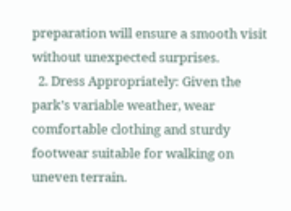preparation will ensure a smooth visit without unexpected surprises.
  2. Dress Appropriately: Given the park’s variable weather, wear comfortable clothing and sturdy footwear suitable for walking on uneven terrain.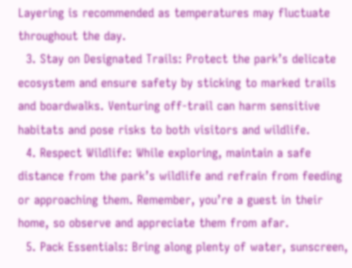Layering is recommended as temperatures may fluctuate throughout the day.
  3. Stay on Designated Trails: Protect the park’s delicate ecosystem and ensure safety by sticking to marked trails and boardwalks. Venturing off-trail can harm sensitive habitats and pose risks to both visitors and wildlife.
  4. Respect Wildlife: While exploring, maintain a safe distance from the park’s wildlife and refrain from feeding or approaching them. Remember, you’re a guest in their home, so observe and appreciate them from afar.
  5. Pack Essentials: Bring along plenty of water, sunscreen,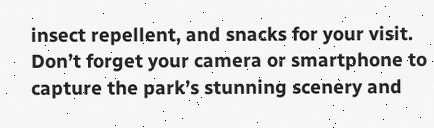insect repellent, and snacks for your visit. Don’t forget your camera or smartphone to capture the park’s stunning scenery and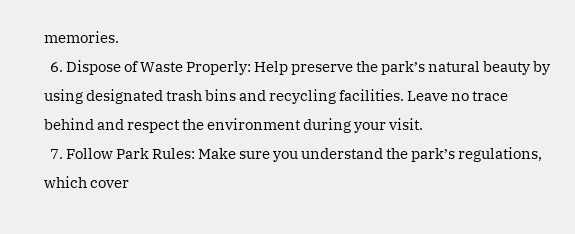memories.
  6. Dispose of Waste Properly: Help preserve the park’s natural beauty by using designated trash bins and recycling facilities. Leave no trace behind and respect the environment during your visit.
  7. Follow Park Rules: Make sure you understand the park’s regulations, which cover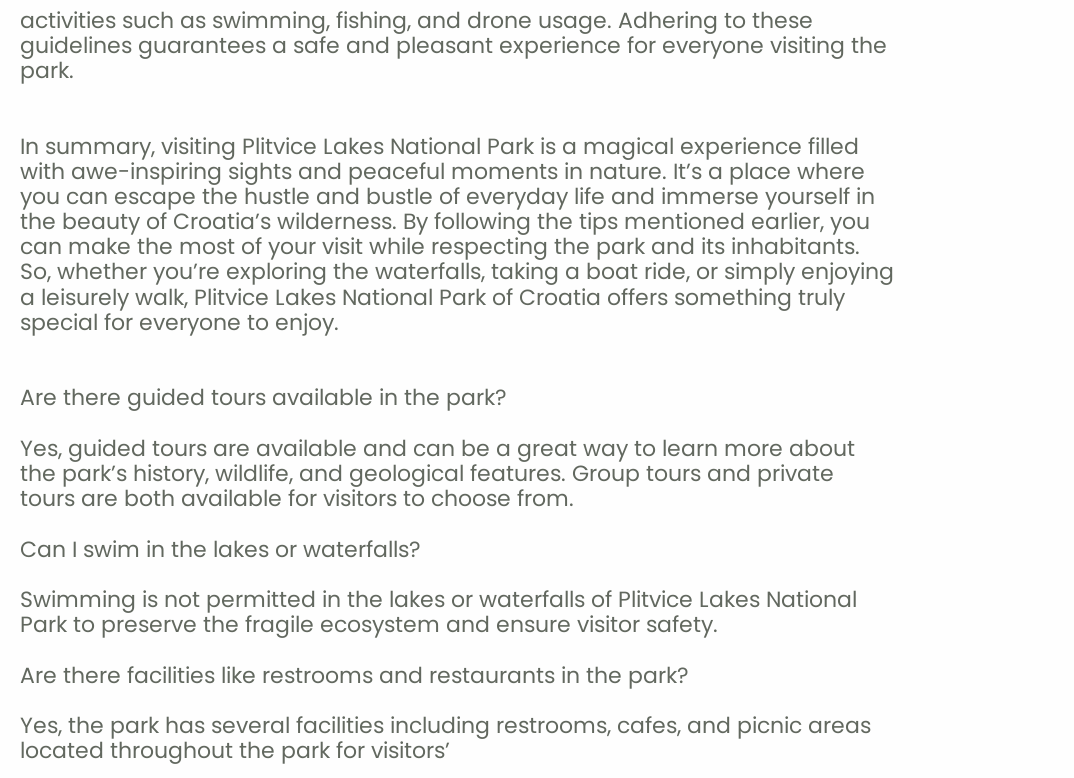activities such as swimming, fishing, and drone usage. Adhering to these guidelines guarantees a safe and pleasant experience for everyone visiting the park.


In summary, visiting Plitvice Lakes National Park is a magical experience filled with awe-inspiring sights and peaceful moments in nature. It’s a place where you can escape the hustle and bustle of everyday life and immerse yourself in the beauty of Croatia’s wilderness. By following the tips mentioned earlier, you can make the most of your visit while respecting the park and its inhabitants. So, whether you’re exploring the waterfalls, taking a boat ride, or simply enjoying a leisurely walk, Plitvice Lakes National Park of Croatia offers something truly special for everyone to enjoy.


Are there guided tours available in the park?

Yes, guided tours are available and can be a great way to learn more about the park’s history, wildlife, and geological features. Group tours and private tours are both available for visitors to choose from.

Can I swim in the lakes or waterfalls?

Swimming is not permitted in the lakes or waterfalls of Plitvice Lakes National Park to preserve the fragile ecosystem and ensure visitor safety.

Are there facilities like restrooms and restaurants in the park?

Yes, the park has several facilities including restrooms, cafes, and picnic areas located throughout the park for visitors’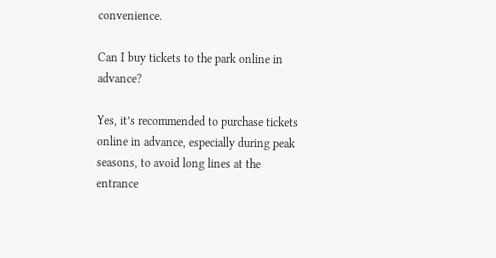convenience.

Can I buy tickets to the park online in advance?

Yes, it’s recommended to purchase tickets online in advance, especially during peak seasons, to avoid long lines at the entrance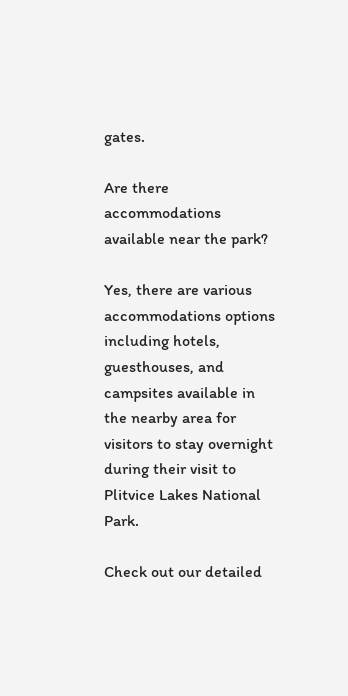gates.

Are there accommodations available near the park?

Yes, there are various accommodations options including hotels, guesthouses, and campsites available in the nearby area for visitors to stay overnight during their visit to Plitvice Lakes National Park.

Check out our detailed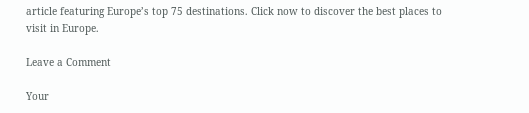article featuring Europe’s top 75 destinations. Click now to discover the best places to visit in Europe.

Leave a Comment

Your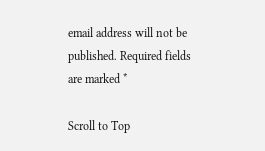email address will not be published. Required fields are marked *

Scroll to Top